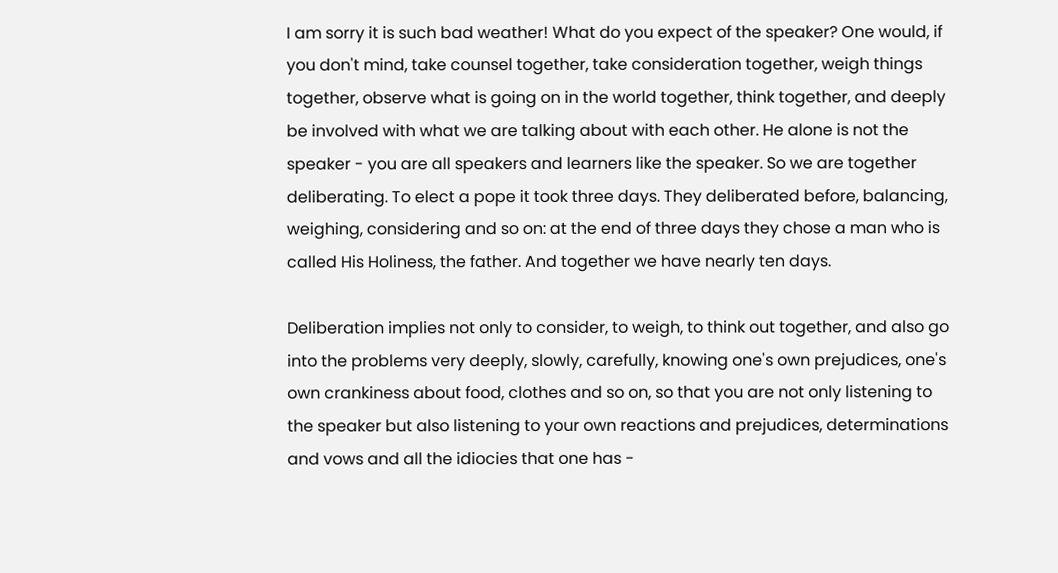I am sorry it is such bad weather! What do you expect of the speaker? One would, if you don't mind, take counsel together, take consideration together, weigh things together, observe what is going on in the world together, think together, and deeply be involved with what we are talking about with each other. He alone is not the speaker - you are all speakers and learners like the speaker. So we are together deliberating. To elect a pope it took three days. They deliberated before, balancing, weighing, considering and so on: at the end of three days they chose a man who is called His Holiness, the father. And together we have nearly ten days.

Deliberation implies not only to consider, to weigh, to think out together, and also go into the problems very deeply, slowly, carefully, knowing one's own prejudices, one's own crankiness about food, clothes and so on, so that you are not only listening to the speaker but also listening to your own reactions and prejudices, determinations and vows and all the idiocies that one has -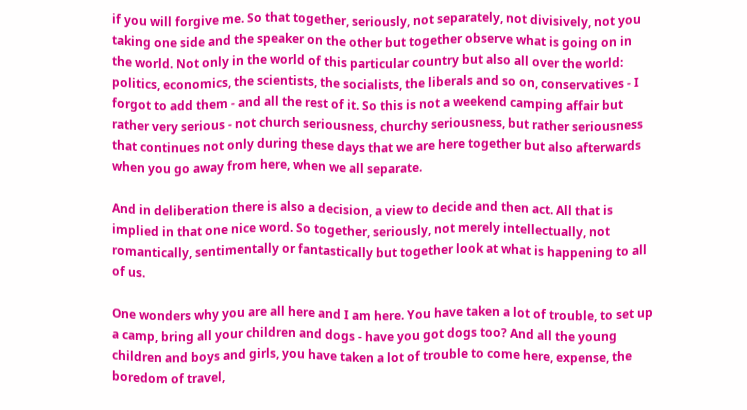if you will forgive me. So that together, seriously, not separately, not divisively, not you taking one side and the speaker on the other but together observe what is going on in the world. Not only in the world of this particular country but also all over the world: politics, economics, the scientists, the socialists, the liberals and so on, conservatives - I forgot to add them - and all the rest of it. So this is not a weekend camping affair but rather very serious - not church seriousness, churchy seriousness, but rather seriousness that continues not only during these days that we are here together but also afterwards when you go away from here, when we all separate.

And in deliberation there is also a decision, a view to decide and then act. All that is implied in that one nice word. So together, seriously, not merely intellectually, not romantically, sentimentally or fantastically but together look at what is happening to all of us.

One wonders why you are all here and I am here. You have taken a lot of trouble, to set up a camp, bring all your children and dogs - have you got dogs too? And all the young children and boys and girls, you have taken a lot of trouble to come here, expense, the boredom of travel,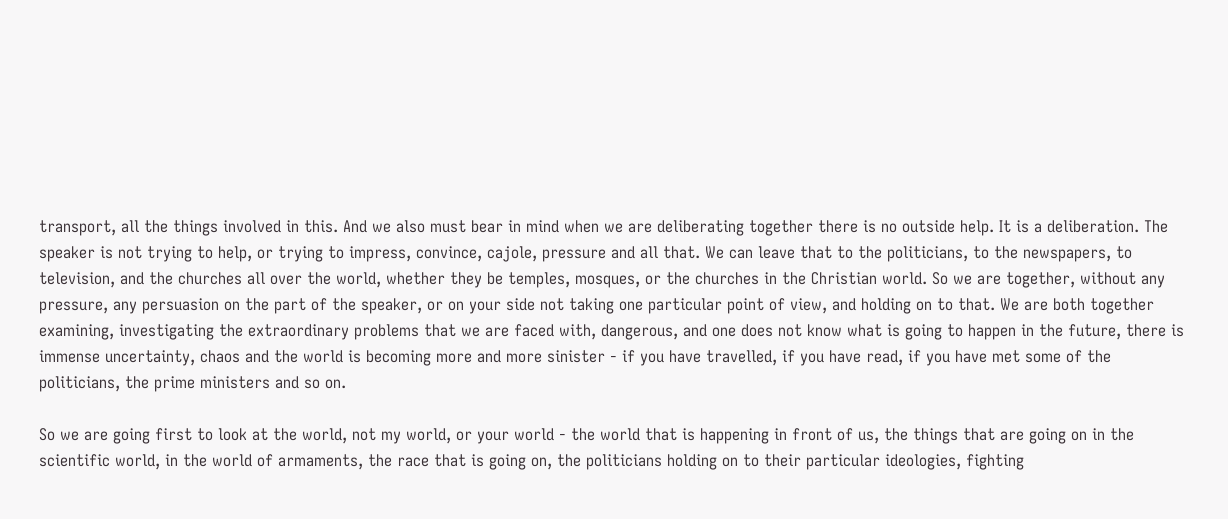transport, all the things involved in this. And we also must bear in mind when we are deliberating together there is no outside help. It is a deliberation. The speaker is not trying to help, or trying to impress, convince, cajole, pressure and all that. We can leave that to the politicians, to the newspapers, to television, and the churches all over the world, whether they be temples, mosques, or the churches in the Christian world. So we are together, without any pressure, any persuasion on the part of the speaker, or on your side not taking one particular point of view, and holding on to that. We are both together examining, investigating the extraordinary problems that we are faced with, dangerous, and one does not know what is going to happen in the future, there is immense uncertainty, chaos and the world is becoming more and more sinister - if you have travelled, if you have read, if you have met some of the politicians, the prime ministers and so on.

So we are going first to look at the world, not my world, or your world - the world that is happening in front of us, the things that are going on in the scientific world, in the world of armaments, the race that is going on, the politicians holding on to their particular ideologies, fighting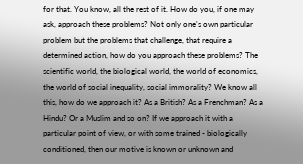for that. You know, all the rest of it. How do you, if one may ask, approach these problems? Not only one's own particular problem but the problems that challenge, that require a determined action, how do you approach these problems? The scientific world, the biological world, the world of economics, the world of social inequality, social immorality? We know all this, how do we approach it? As a British? As a Frenchman? As a Hindu? Or a Muslim and so on? If we approach it with a particular point of view, or with some trained - biologically conditioned, then our motive is known or unknown and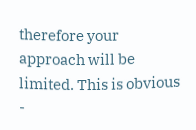therefore your approach will be limited. This is obvious -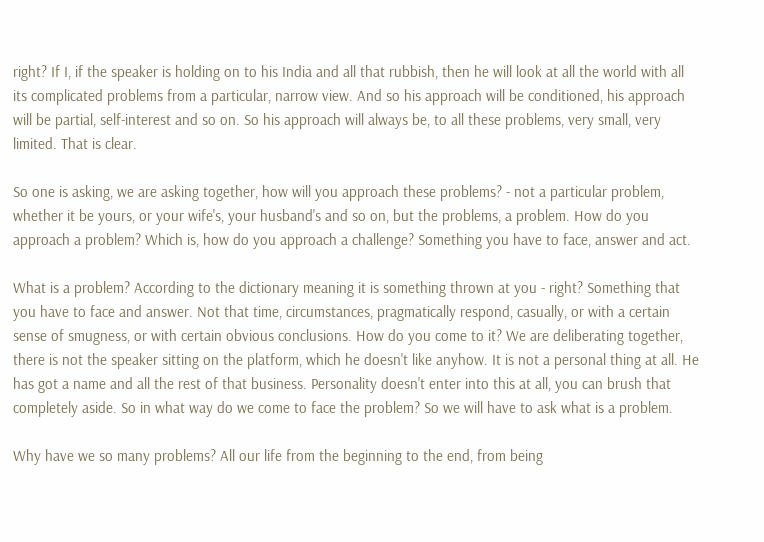right? If I, if the speaker is holding on to his India and all that rubbish, then he will look at all the world with all its complicated problems from a particular, narrow view. And so his approach will be conditioned, his approach will be partial, self-interest and so on. So his approach will always be, to all these problems, very small, very limited. That is clear.

So one is asking, we are asking together, how will you approach these problems? - not a particular problem, whether it be yours, or your wife's, your husband's and so on, but the problems, a problem. How do you approach a problem? Which is, how do you approach a challenge? Something you have to face, answer and act.

What is a problem? According to the dictionary meaning it is something thrown at you - right? Something that you have to face and answer. Not that time, circumstances, pragmatically respond, casually, or with a certain sense of smugness, or with certain obvious conclusions. How do you come to it? We are deliberating together, there is not the speaker sitting on the platform, which he doesn't like anyhow. It is not a personal thing at all. He has got a name and all the rest of that business. Personality doesn't enter into this at all, you can brush that completely aside. So in what way do we come to face the problem? So we will have to ask what is a problem.

Why have we so many problems? All our life from the beginning to the end, from being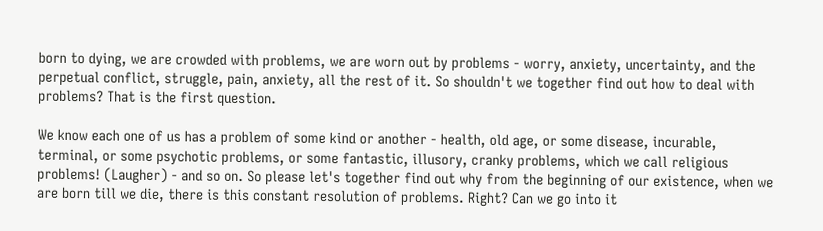born to dying, we are crowded with problems, we are worn out by problems - worry, anxiety, uncertainty, and the perpetual conflict, struggle, pain, anxiety, all the rest of it. So shouldn't we together find out how to deal with problems? That is the first question.

We know each one of us has a problem of some kind or another - health, old age, or some disease, incurable, terminal, or some psychotic problems, or some fantastic, illusory, cranky problems, which we call religious problems! (Laugher) - and so on. So please let's together find out why from the beginning of our existence, when we are born till we die, there is this constant resolution of problems. Right? Can we go into it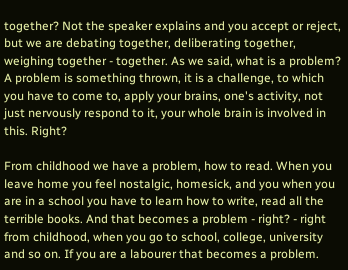together? Not the speaker explains and you accept or reject, but we are debating together, deliberating together, weighing together - together. As we said, what is a problem? A problem is something thrown, it is a challenge, to which you have to come to, apply your brains, one's activity, not just nervously respond to it, your whole brain is involved in this. Right?

From childhood we have a problem, how to read. When you leave home you feel nostalgic, homesick, and you when you are in a school you have to learn how to write, read all the terrible books. And that becomes a problem - right? - right from childhood, when you go to school, college, university and so on. If you are a labourer that becomes a problem.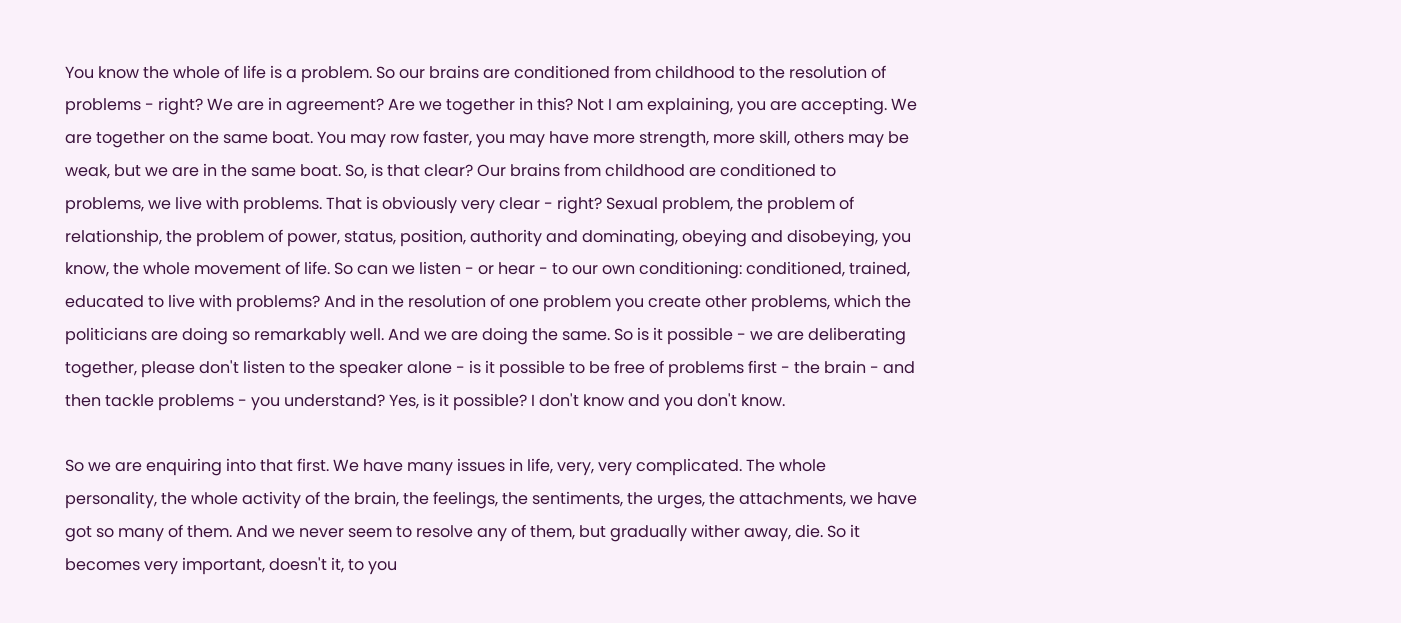You know the whole of life is a problem. So our brains are conditioned from childhood to the resolution of problems - right? We are in agreement? Are we together in this? Not I am explaining, you are accepting. We are together on the same boat. You may row faster, you may have more strength, more skill, others may be weak, but we are in the same boat. So, is that clear? Our brains from childhood are conditioned to problems, we live with problems. That is obviously very clear - right? Sexual problem, the problem of relationship, the problem of power, status, position, authority and dominating, obeying and disobeying, you know, the whole movement of life. So can we listen - or hear - to our own conditioning: conditioned, trained, educated to live with problems? And in the resolution of one problem you create other problems, which the politicians are doing so remarkably well. And we are doing the same. So is it possible - we are deliberating together, please don't listen to the speaker alone - is it possible to be free of problems first - the brain - and then tackle problems - you understand? Yes, is it possible? I don't know and you don't know.

So we are enquiring into that first. We have many issues in life, very, very complicated. The whole personality, the whole activity of the brain, the feelings, the sentiments, the urges, the attachments, we have got so many of them. And we never seem to resolve any of them, but gradually wither away, die. So it becomes very important, doesn't it, to you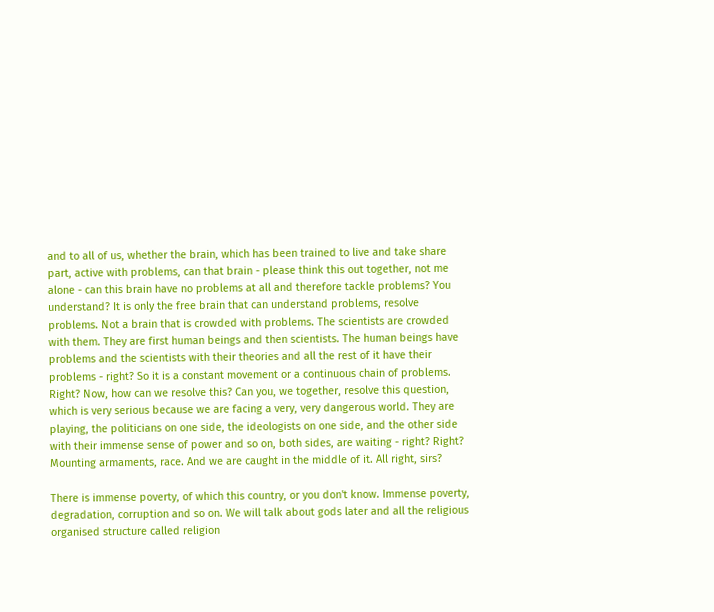and to all of us, whether the brain, which has been trained to live and take share part, active with problems, can that brain - please think this out together, not me alone - can this brain have no problems at all and therefore tackle problems? You understand? It is only the free brain that can understand problems, resolve problems. Not a brain that is crowded with problems. The scientists are crowded with them. They are first human beings and then scientists. The human beings have problems and the scientists with their theories and all the rest of it have their problems - right? So it is a constant movement or a continuous chain of problems. Right? Now, how can we resolve this? Can you, we together, resolve this question, which is very serious because we are facing a very, very dangerous world. They are playing, the politicians on one side, the ideologists on one side, and the other side with their immense sense of power and so on, both sides, are waiting - right? Right? Mounting armaments, race. And we are caught in the middle of it. All right, sirs?

There is immense poverty, of which this country, or you don't know. Immense poverty, degradation, corruption and so on. We will talk about gods later and all the religious organised structure called religion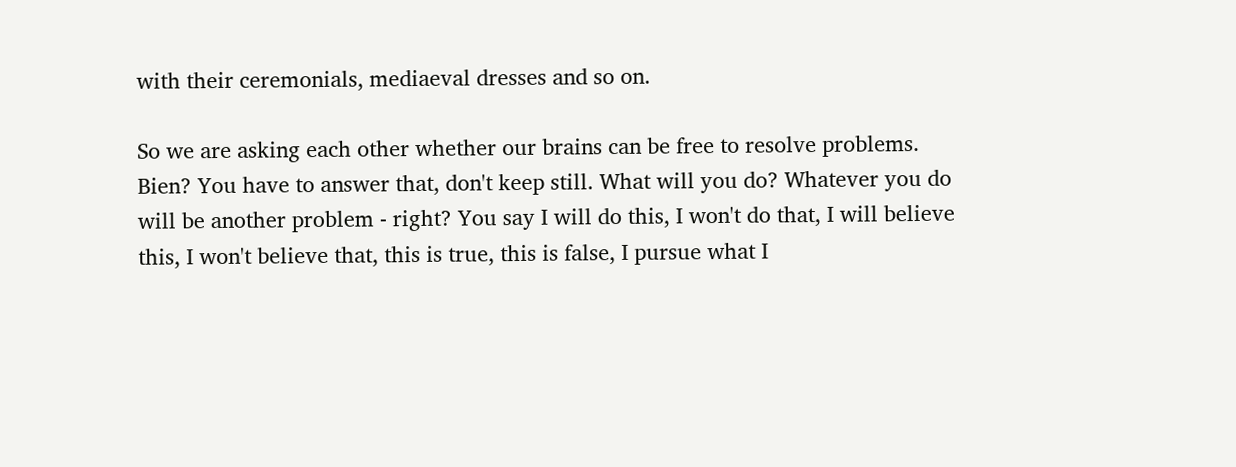with their ceremonials, mediaeval dresses and so on.

So we are asking each other whether our brains can be free to resolve problems. Bien? You have to answer that, don't keep still. What will you do? Whatever you do will be another problem - right? You say I will do this, I won't do that, I will believe this, I won't believe that, this is true, this is false, I pursue what I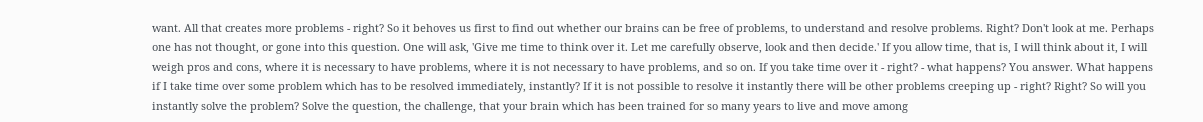want. All that creates more problems - right? So it behoves us first to find out whether our brains can be free of problems, to understand and resolve problems. Right? Don't look at me. Perhaps one has not thought, or gone into this question. One will ask, 'Give me time to think over it. Let me carefully observe, look and then decide.' If you allow time, that is, I will think about it, I will weigh pros and cons, where it is necessary to have problems, where it is not necessary to have problems, and so on. If you take time over it - right? - what happens? You answer. What happens if I take time over some problem which has to be resolved immediately, instantly? If it is not possible to resolve it instantly there will be other problems creeping up - right? Right? So will you instantly solve the problem? Solve the question, the challenge, that your brain which has been trained for so many years to live and move among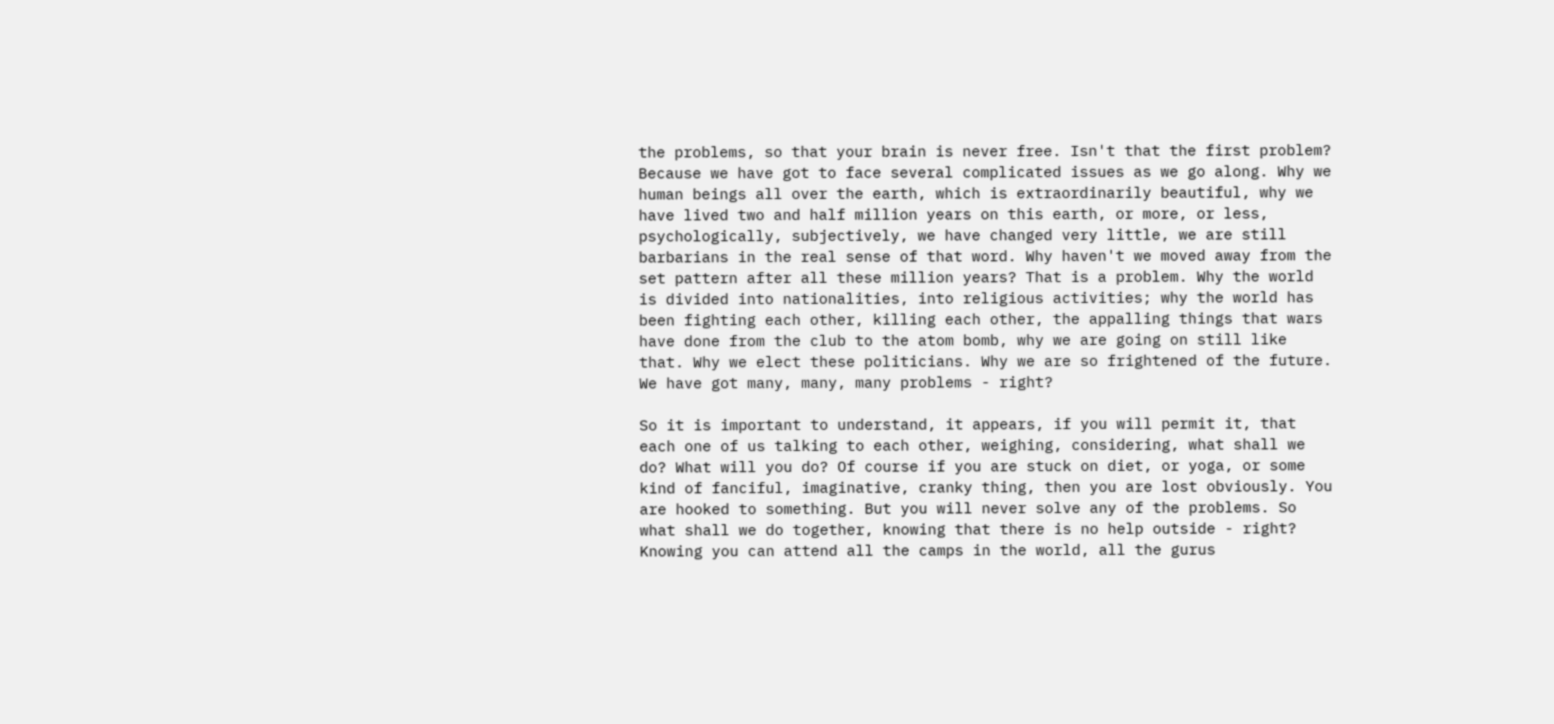the problems, so that your brain is never free. Isn't that the first problem? Because we have got to face several complicated issues as we go along. Why we human beings all over the earth, which is extraordinarily beautiful, why we have lived two and half million years on this earth, or more, or less, psychologically, subjectively, we have changed very little, we are still barbarians in the real sense of that word. Why haven't we moved away from the set pattern after all these million years? That is a problem. Why the world is divided into nationalities, into religious activities; why the world has been fighting each other, killing each other, the appalling things that wars have done from the club to the atom bomb, why we are going on still like that. Why we elect these politicians. Why we are so frightened of the future. We have got many, many, many problems - right?

So it is important to understand, it appears, if you will permit it, that each one of us talking to each other, weighing, considering, what shall we do? What will you do? Of course if you are stuck on diet, or yoga, or some kind of fanciful, imaginative, cranky thing, then you are lost obviously. You are hooked to something. But you will never solve any of the problems. So what shall we do together, knowing that there is no help outside - right? Knowing you can attend all the camps in the world, all the gurus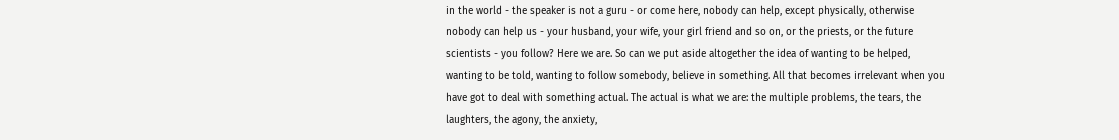in the world - the speaker is not a guru - or come here, nobody can help, except physically, otherwise nobody can help us - your husband, your wife, your girl friend and so on, or the priests, or the future scientists - you follow? Here we are. So can we put aside altogether the idea of wanting to be helped, wanting to be told, wanting to follow somebody, believe in something. All that becomes irrelevant when you have got to deal with something actual. The actual is what we are: the multiple problems, the tears, the laughters, the agony, the anxiety,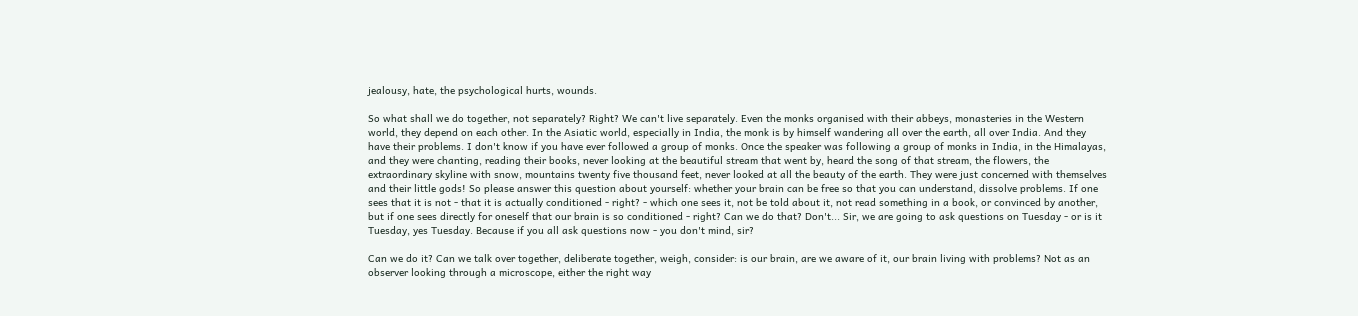jealousy, hate, the psychological hurts, wounds.

So what shall we do together, not separately? Right? We can't live separately. Even the monks organised with their abbeys, monasteries in the Western world, they depend on each other. In the Asiatic world, especially in India, the monk is by himself wandering all over the earth, all over India. And they have their problems. I don't know if you have ever followed a group of monks. Once the speaker was following a group of monks in India, in the Himalayas, and they were chanting, reading their books, never looking at the beautiful stream that went by, heard the song of that stream, the flowers, the extraordinary skyline with snow, mountains twenty five thousand feet, never looked at all the beauty of the earth. They were just concerned with themselves and their little gods! So please answer this question about yourself: whether your brain can be free so that you can understand, dissolve problems. If one sees that it is not - that it is actually conditioned - right? - which one sees it, not be told about it, not read something in a book, or convinced by another, but if one sees directly for oneself that our brain is so conditioned - right? Can we do that? Don't... Sir, we are going to ask questions on Tuesday - or is it Tuesday, yes Tuesday. Because if you all ask questions now - you don't mind, sir?

Can we do it? Can we talk over together, deliberate together, weigh, consider: is our brain, are we aware of it, our brain living with problems? Not as an observer looking through a microscope, either the right way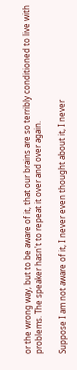or the wrong way, but to be aware of it, that our brains are so terribly conditioned to live with problems. The speaker hasn't to repeat it over and over again.

Suppose I am not aware of it, I never even thought about it, I never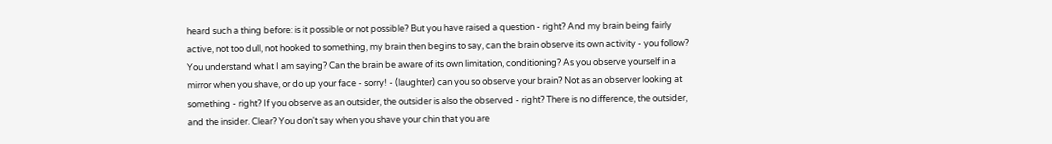heard such a thing before: is it possible or not possible? But you have raised a question - right? And my brain being fairly active, not too dull, not hooked to something, my brain then begins to say, can the brain observe its own activity - you follow? You understand what I am saying? Can the brain be aware of its own limitation, conditioning? As you observe yourself in a mirror when you shave, or do up your face - sorry! - (laughter) can you so observe your brain? Not as an observer looking at something - right? If you observe as an outsider, the outsider is also the observed - right? There is no difference, the outsider, and the insider. Clear? You don't say when you shave your chin that you are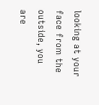looking at your face from the outside, you are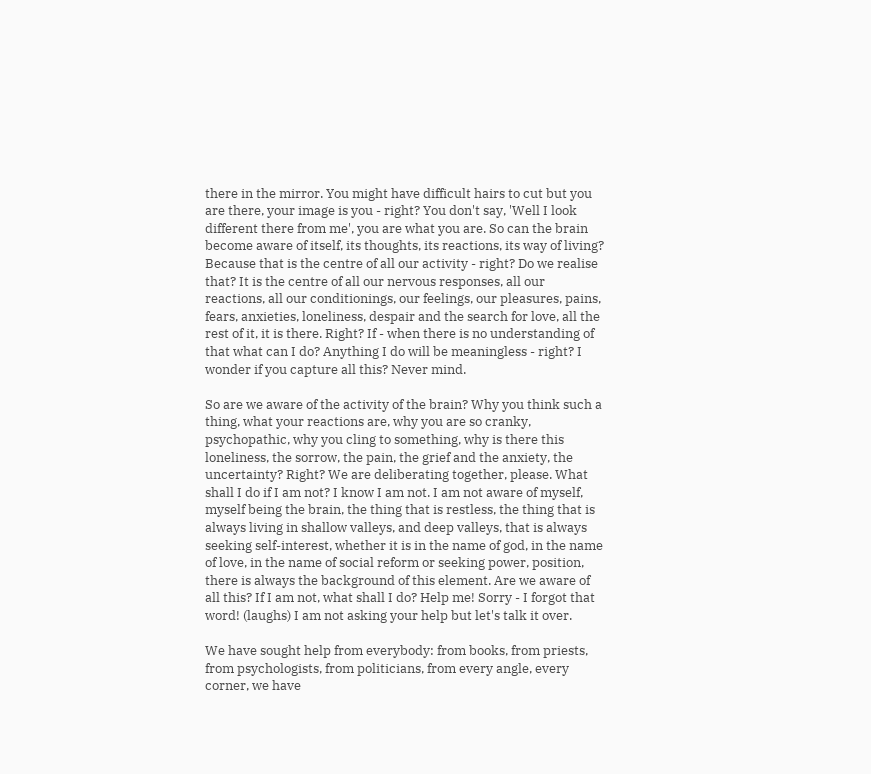there in the mirror. You might have difficult hairs to cut but you are there, your image is you - right? You don't say, 'Well I look different there from me', you are what you are. So can the brain become aware of itself, its thoughts, its reactions, its way of living? Because that is the centre of all our activity - right? Do we realise that? It is the centre of all our nervous responses, all our reactions, all our conditionings, our feelings, our pleasures, pains, fears, anxieties, loneliness, despair and the search for love, all the rest of it, it is there. Right? If - when there is no understanding of that what can I do? Anything I do will be meaningless - right? I wonder if you capture all this? Never mind.

So are we aware of the activity of the brain? Why you think such a thing, what your reactions are, why you are so cranky, psychopathic, why you cling to something, why is there this loneliness, the sorrow, the pain, the grief and the anxiety, the uncertainty? Right? We are deliberating together, please. What shall I do if I am not? I know I am not. I am not aware of myself, myself being the brain, the thing that is restless, the thing that is always living in shallow valleys, and deep valleys, that is always seeking self-interest, whether it is in the name of god, in the name of love, in the name of social reform or seeking power, position, there is always the background of this element. Are we aware of all this? If I am not, what shall I do? Help me! Sorry - I forgot that word! (laughs) I am not asking your help but let's talk it over.

We have sought help from everybody: from books, from priests, from psychologists, from politicians, from every angle, every corner, we have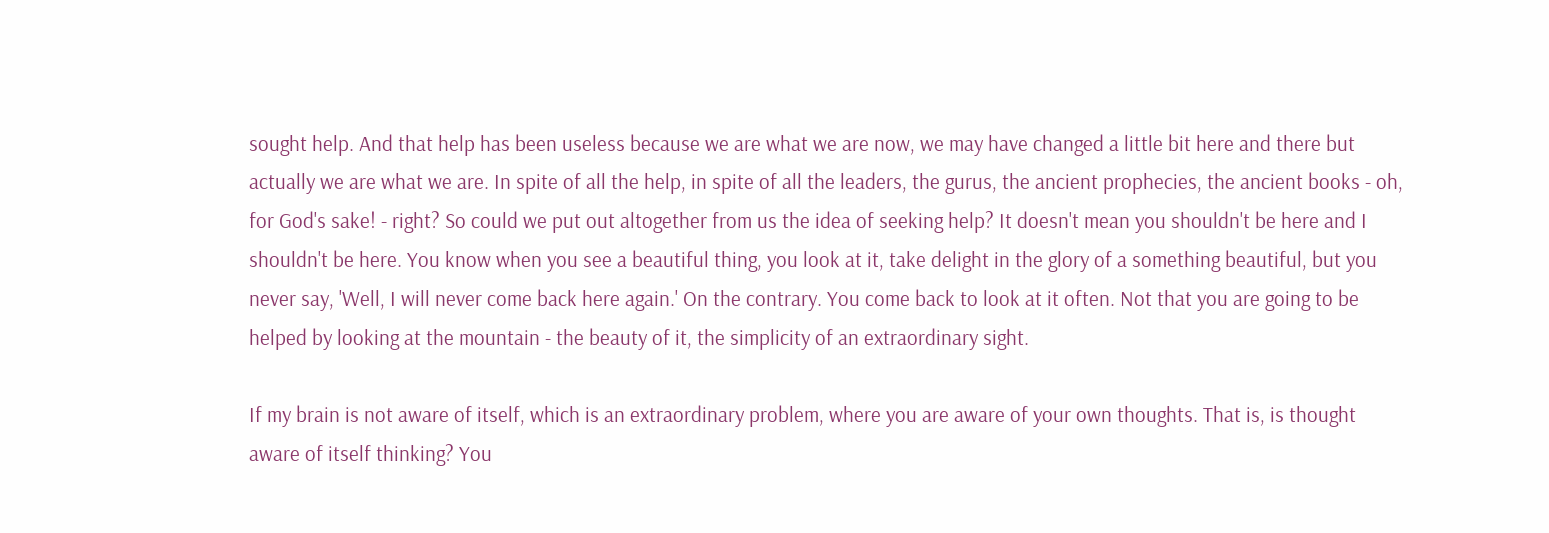sought help. And that help has been useless because we are what we are now, we may have changed a little bit here and there but actually we are what we are. In spite of all the help, in spite of all the leaders, the gurus, the ancient prophecies, the ancient books - oh, for God's sake! - right? So could we put out altogether from us the idea of seeking help? It doesn't mean you shouldn't be here and I shouldn't be here. You know when you see a beautiful thing, you look at it, take delight in the glory of a something beautiful, but you never say, 'Well, I will never come back here again.' On the contrary. You come back to look at it often. Not that you are going to be helped by looking at the mountain - the beauty of it, the simplicity of an extraordinary sight.

If my brain is not aware of itself, which is an extraordinary problem, where you are aware of your own thoughts. That is, is thought aware of itself thinking? You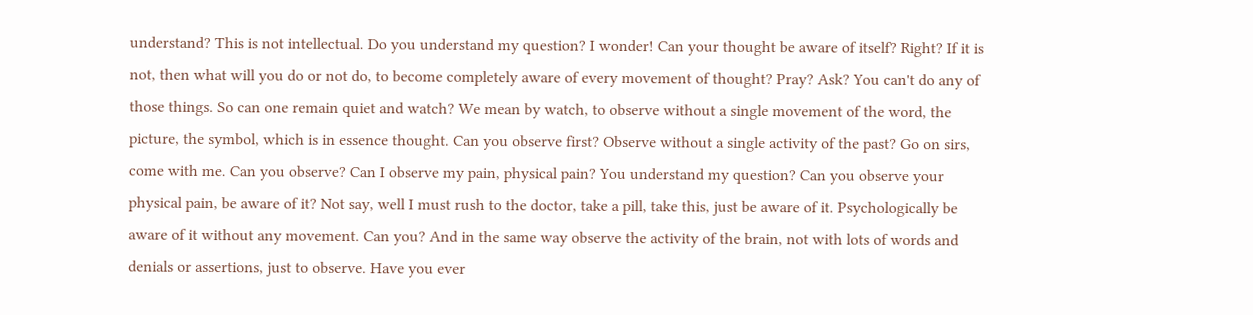understand? This is not intellectual. Do you understand my question? I wonder! Can your thought be aware of itself? Right? If it is not, then what will you do or not do, to become completely aware of every movement of thought? Pray? Ask? You can't do any of those things. So can one remain quiet and watch? We mean by watch, to observe without a single movement of the word, the picture, the symbol, which is in essence thought. Can you observe first? Observe without a single activity of the past? Go on sirs, come with me. Can you observe? Can I observe my pain, physical pain? You understand my question? Can you observe your physical pain, be aware of it? Not say, well I must rush to the doctor, take a pill, take this, just be aware of it. Psychologically be aware of it without any movement. Can you? And in the same way observe the activity of the brain, not with lots of words and denials or assertions, just to observe. Have you ever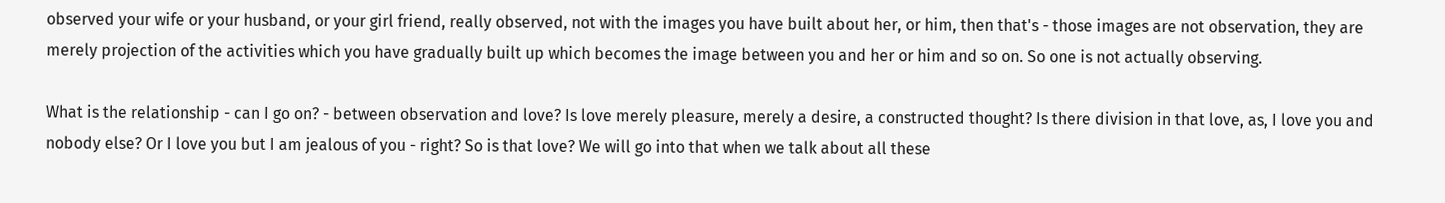observed your wife or your husband, or your girl friend, really observed, not with the images you have built about her, or him, then that's - those images are not observation, they are merely projection of the activities which you have gradually built up which becomes the image between you and her or him and so on. So one is not actually observing.

What is the relationship - can I go on? - between observation and love? Is love merely pleasure, merely a desire, a constructed thought? Is there division in that love, as, I love you and nobody else? Or I love you but I am jealous of you - right? So is that love? We will go into that when we talk about all these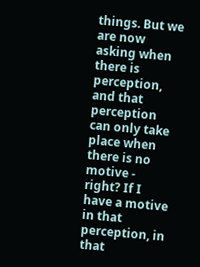things. But we are now asking when there is perception, and that perception can only take place when there is no motive - right? If I have a motive in that perception, in that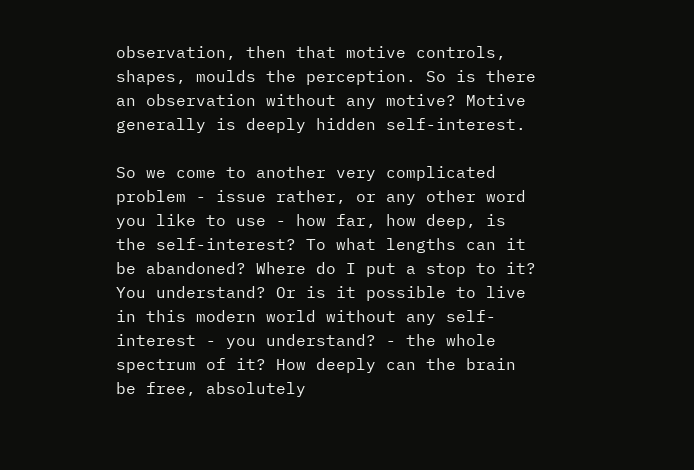observation, then that motive controls, shapes, moulds the perception. So is there an observation without any motive? Motive generally is deeply hidden self-interest.

So we come to another very complicated problem - issue rather, or any other word you like to use - how far, how deep, is the self-interest? To what lengths can it be abandoned? Where do I put a stop to it? You understand? Or is it possible to live in this modern world without any self-interest - you understand? - the whole spectrum of it? How deeply can the brain be free, absolutely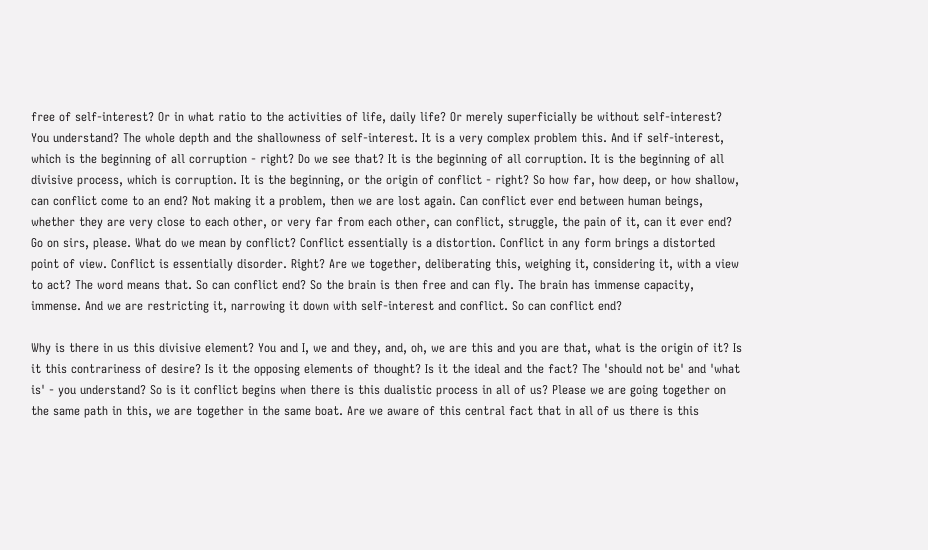free of self-interest? Or in what ratio to the activities of life, daily life? Or merely superficially be without self-interest? You understand? The whole depth and the shallowness of self-interest. It is a very complex problem this. And if self-interest, which is the beginning of all corruption - right? Do we see that? It is the beginning of all corruption. It is the beginning of all divisive process, which is corruption. It is the beginning, or the origin of conflict - right? So how far, how deep, or how shallow, can conflict come to an end? Not making it a problem, then we are lost again. Can conflict ever end between human beings, whether they are very close to each other, or very far from each other, can conflict, struggle, the pain of it, can it ever end? Go on sirs, please. What do we mean by conflict? Conflict essentially is a distortion. Conflict in any form brings a distorted point of view. Conflict is essentially disorder. Right? Are we together, deliberating this, weighing it, considering it, with a view to act? The word means that. So can conflict end? So the brain is then free and can fly. The brain has immense capacity, immense. And we are restricting it, narrowing it down with self-interest and conflict. So can conflict end?

Why is there in us this divisive element? You and I, we and they, and, oh, we are this and you are that, what is the origin of it? Is it this contrariness of desire? Is it the opposing elements of thought? Is it the ideal and the fact? The 'should not be' and 'what is' - you understand? So is it conflict begins when there is this dualistic process in all of us? Please we are going together on the same path in this, we are together in the same boat. Are we aware of this central fact that in all of us there is this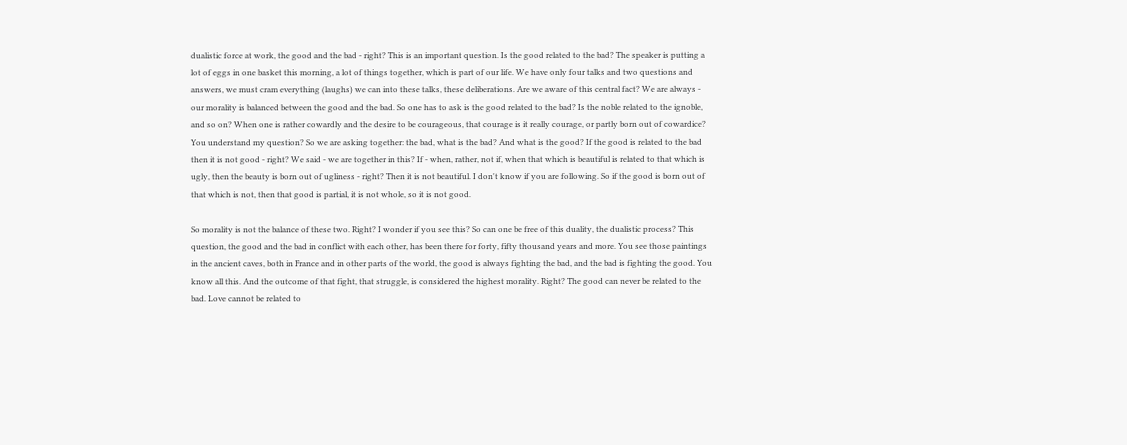dualistic force at work, the good and the bad - right? This is an important question. Is the good related to the bad? The speaker is putting a lot of eggs in one basket this morning, a lot of things together, which is part of our life. We have only four talks and two questions and answers, we must cram everything (laughs) we can into these talks, these deliberations. Are we aware of this central fact? We are always - our morality is balanced between the good and the bad. So one has to ask is the good related to the bad? Is the noble related to the ignoble, and so on? When one is rather cowardly and the desire to be courageous, that courage is it really courage, or partly born out of cowardice? You understand my question? So we are asking together: the bad, what is the bad? And what is the good? If the good is related to the bad then it is not good - right? We said - we are together in this? If - when, rather, not if, when that which is beautiful is related to that which is ugly, then the beauty is born out of ugliness - right? Then it is not beautiful. I don't know if you are following. So if the good is born out of that which is not, then that good is partial, it is not whole, so it is not good.

So morality is not the balance of these two. Right? I wonder if you see this? So can one be free of this duality, the dualistic process? This question, the good and the bad in conflict with each other, has been there for forty, fifty thousand years and more. You see those paintings in the ancient caves, both in France and in other parts of the world, the good is always fighting the bad, and the bad is fighting the good. You know all this. And the outcome of that fight, that struggle, is considered the highest morality. Right? The good can never be related to the bad. Love cannot be related to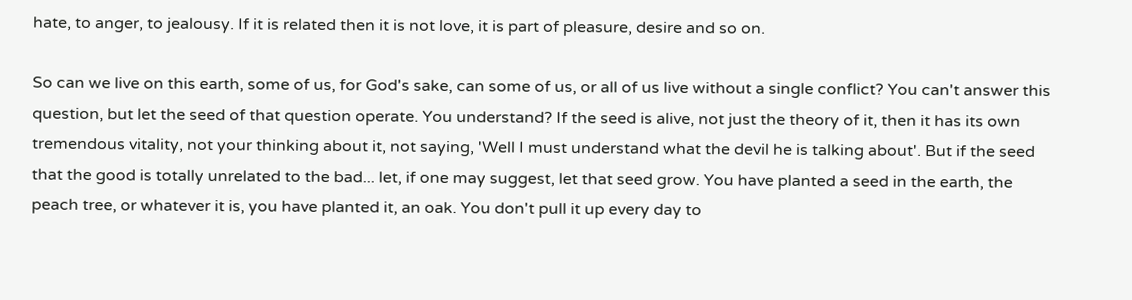hate, to anger, to jealousy. If it is related then it is not love, it is part of pleasure, desire and so on.

So can we live on this earth, some of us, for God's sake, can some of us, or all of us live without a single conflict? You can't answer this question, but let the seed of that question operate. You understand? If the seed is alive, not just the theory of it, then it has its own tremendous vitality, not your thinking about it, not saying, 'Well I must understand what the devil he is talking about'. But if the seed that the good is totally unrelated to the bad... let, if one may suggest, let that seed grow. You have planted a seed in the earth, the peach tree, or whatever it is, you have planted it, an oak. You don't pull it up every day to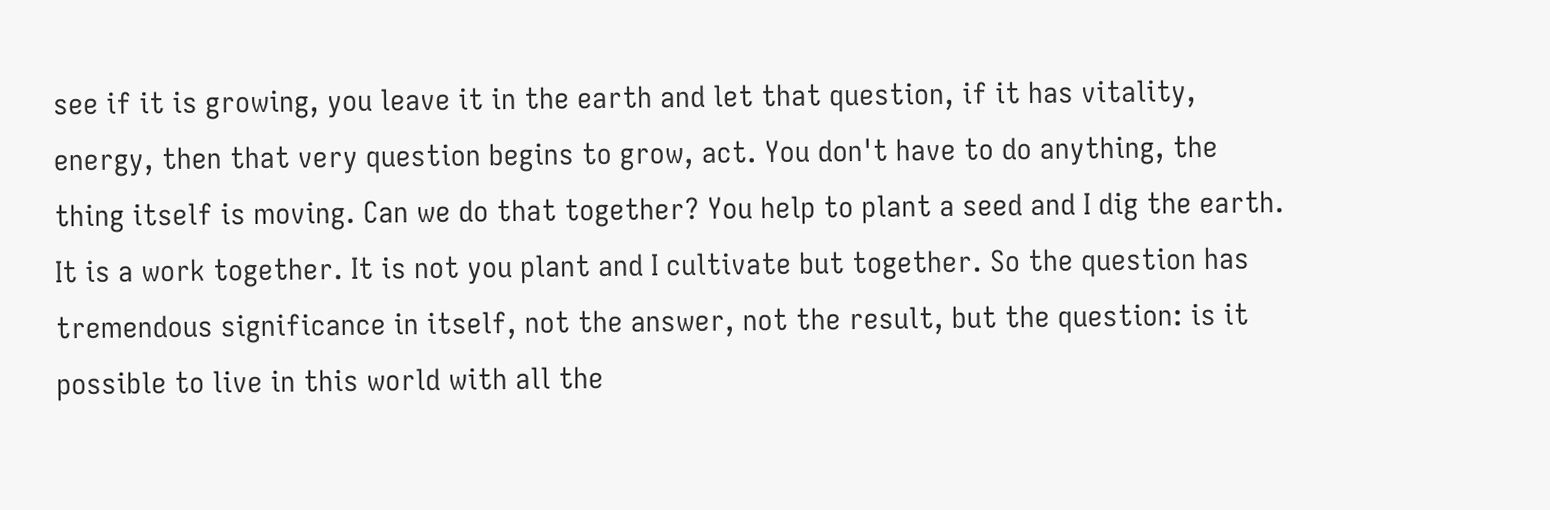see if it is growing, you leave it in the earth and let that question, if it has vitality, energy, then that very question begins to grow, act. You don't have to do anything, the thing itself is moving. Can we do that together? You help to plant a seed and I dig the earth. It is a work together. It is not you plant and I cultivate but together. So the question has tremendous significance in itself, not the answer, not the result, but the question: is it possible to live in this world with all the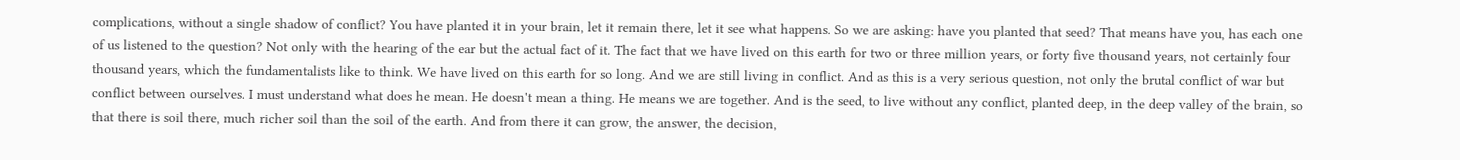complications, without a single shadow of conflict? You have planted it in your brain, let it remain there, let it see what happens. So we are asking: have you planted that seed? That means have you, has each one of us listened to the question? Not only with the hearing of the ear but the actual fact of it. The fact that we have lived on this earth for two or three million years, or forty five thousand years, not certainly four thousand years, which the fundamentalists like to think. We have lived on this earth for so long. And we are still living in conflict. And as this is a very serious question, not only the brutal conflict of war but conflict between ourselves. I must understand what does he mean. He doesn't mean a thing. He means we are together. And is the seed, to live without any conflict, planted deep, in the deep valley of the brain, so that there is soil there, much richer soil than the soil of the earth. And from there it can grow, the answer, the decision,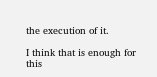the execution of it.

I think that is enough for this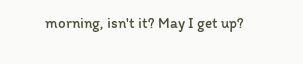morning, isn't it? May I get up?